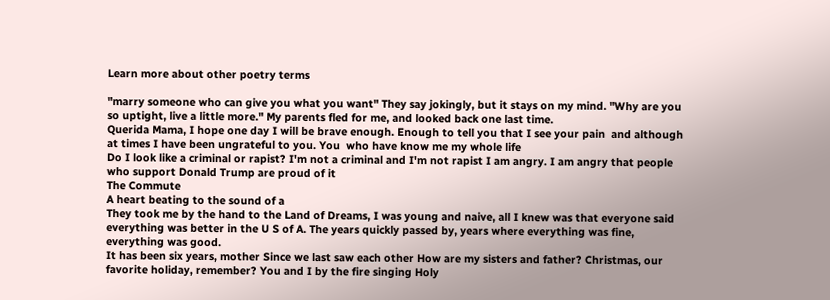Learn more about other poetry terms

"marry someone who can give you what you want" They say jokingly, but it stays on my mind. "Why are you so uptight, live a little more." My parents fled for me, and looked back one last time.
Querida Mama, I hope one day I will be brave enough. Enough to tell you that I see your pain  and although at times I have been ungrateful to you. You  who have know me my whole life
Do I look like a criminal or rapist? I'm not a criminal and I'm not rapist I am angry. I am angry that people who support Donald Trump are proud of it
The Commute
A heart beating to the sound of a
They took me by the hand to the Land of Dreams, I was young and naive, all I knew was that everyone said everything was better in the U S of A. The years quickly passed by, years where everything was fine, everything was good.
It has been six years, mother Since we last saw each other How are my sisters and father? Christmas, our favorite holiday, remember? You and I by the fire singing Holy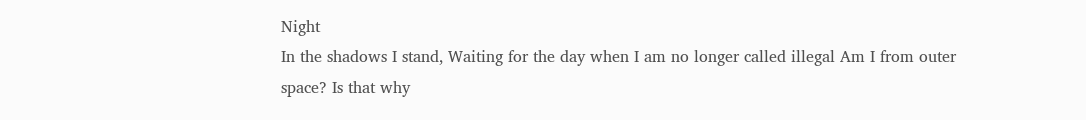Night
In the shadows I stand, Waiting for the day when I am no longer called illegal Am I from outer space? Is that why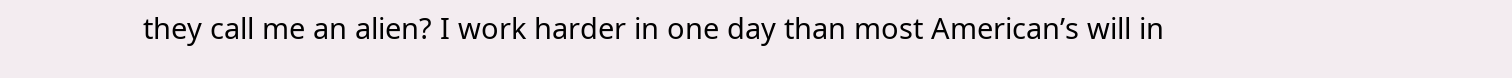they call me an alien? I work harder in one day than most American’s will in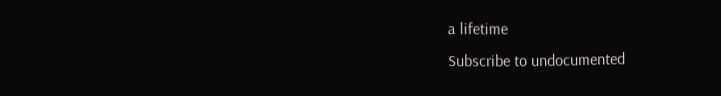a lifetime
Subscribe to undocumented